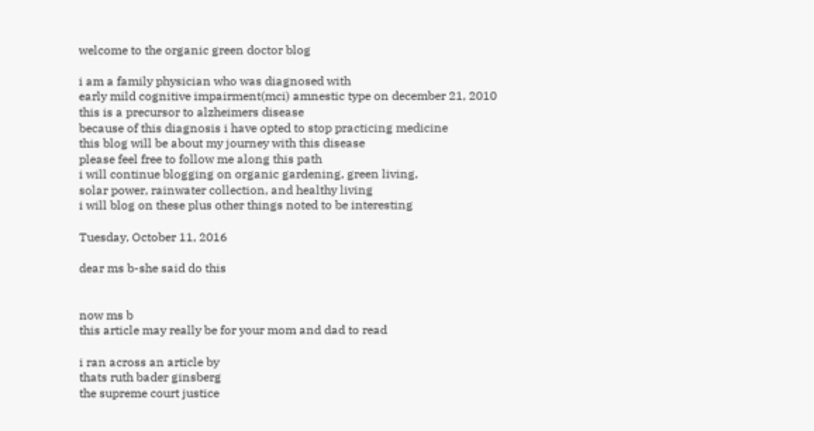welcome to the organic green doctor blog

i am a family physician who was diagnosed with
early mild cognitive impairment(mci) amnestic type on december 21, 2010
this is a precursor to alzheimers disease
because of this diagnosis i have opted to stop practicing medicine
this blog will be about my journey with this disease
please feel free to follow me along this path
i will continue blogging on organic gardening, green living,
solar power, rainwater collection, and healthy living
i will blog on these plus other things noted to be interesting

Tuesday, October 11, 2016

dear ms b-she said do this


now ms b
this article may really be for your mom and dad to read

i ran across an article by
thats ruth bader ginsberg
the supreme court justice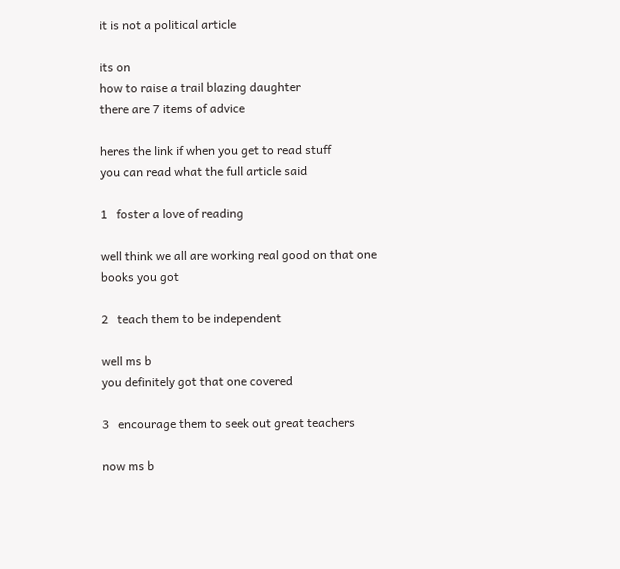it is not a political article

its on
how to raise a trail blazing daughter
there are 7 items of advice

heres the link if when you get to read stuff
you can read what the full article said

1   foster a love of reading

well think we all are working real good on that one
books you got

2   teach them to be independent

well ms b
you definitely got that one covered

3   encourage them to seek out great teachers

now ms b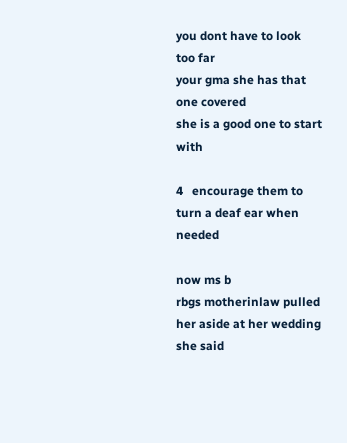you dont have to look too far
your gma she has that one covered
she is a good one to start with

4   encourage them to turn a deaf ear when needed

now ms b
rbgs motherinlaw pulled her aside at her wedding
she said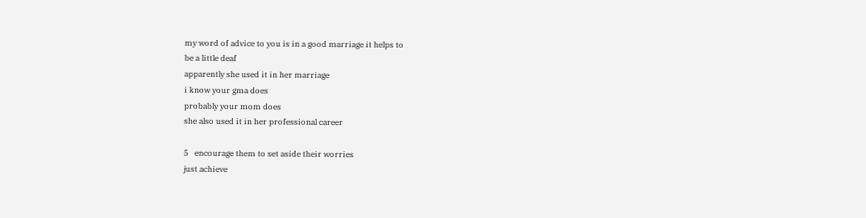my word of advice to you is in a good marriage it helps to
be a little deaf
apparently she used it in her marriage
i know your gma does
probably your mom does
she also used it in her professional career

5   encourage them to set aside their worries
just achieve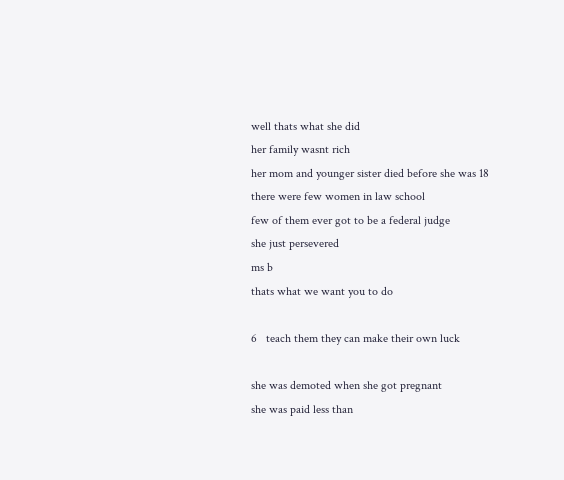well thats what she did
her family wasnt rich
her mom and younger sister died before she was 18
there were few women in law school
few of them ever got to be a federal judge
she just persevered
ms b
thats what we want you to do

6   teach them they can make their own luck

she was demoted when she got pregnant
she was paid less than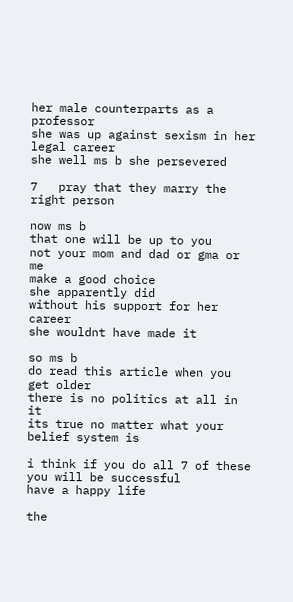her male counterparts as a professor
she was up against sexism in her legal career
she well ms b she persevered

7   pray that they marry the right person

now ms b
that one will be up to you
not your mom and dad or gma or me
make a good choice
she apparently did
without his support for her career
she wouldnt have made it

so ms b
do read this article when you get older
there is no politics at all in it
its true no matter what your belief system is

i think if you do all 7 of these
you will be successful
have a happy life

the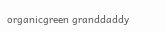organicgreen granddaddy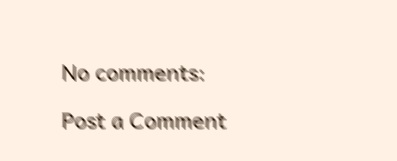No comments:

Post a Comment